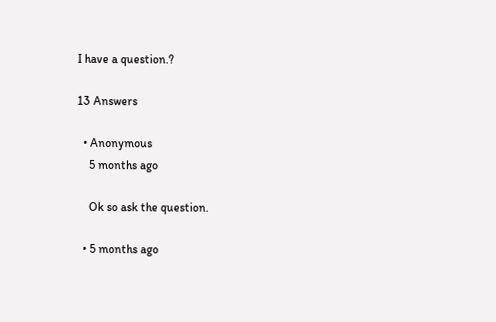I have a question.?

13 Answers

  • Anonymous
    5 months ago

    Ok so ask the question.

  • 5 months ago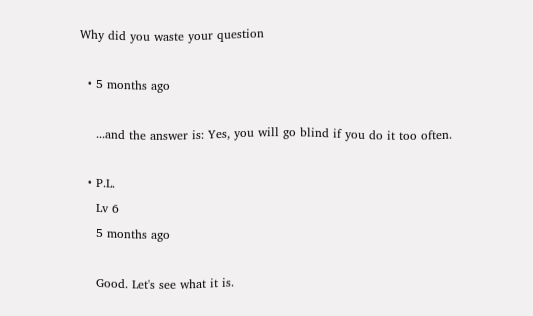Why did you waste your question

  • 5 months ago

    ...and the answer is: Yes, you will go blind if you do it too often.

  • P.L.
    Lv 6
    5 months ago

    Good. Let's see what it is.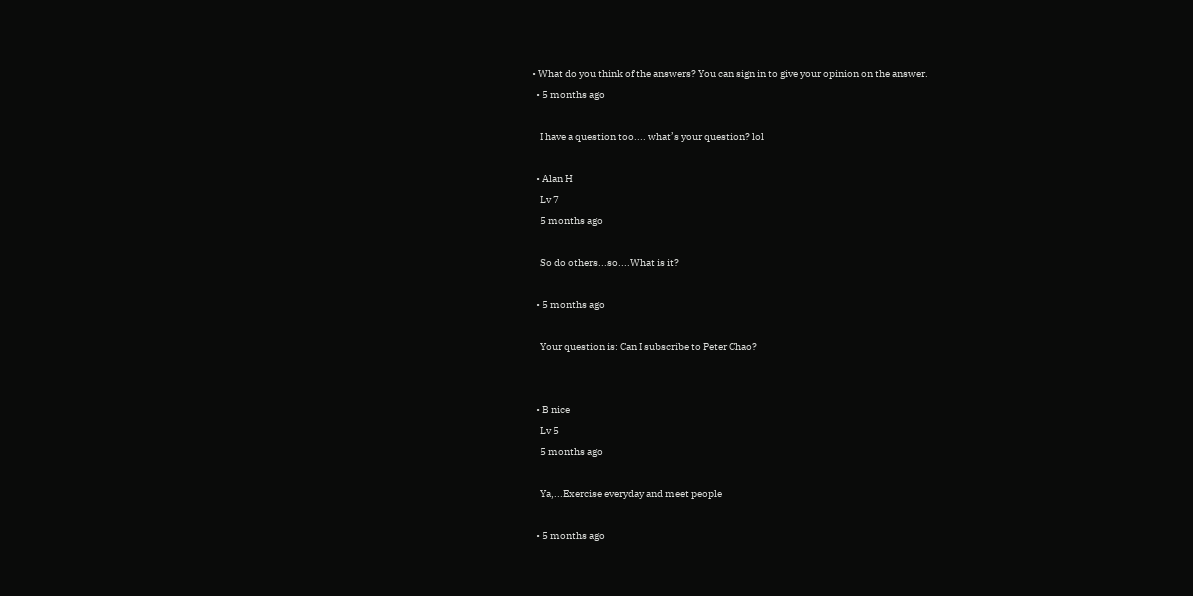• What do you think of the answers? You can sign in to give your opinion on the answer.
  • 5 months ago

    I have a question too.... what’s your question? lol

  • Alan H
    Lv 7
    5 months ago

    So do others...so....What is it?

  • 5 months ago

    Your question is: Can I subscribe to Peter Chao?


  • B nice
    Lv 5
    5 months ago

    Ya,...Exercise everyday and meet people

  • 5 months ago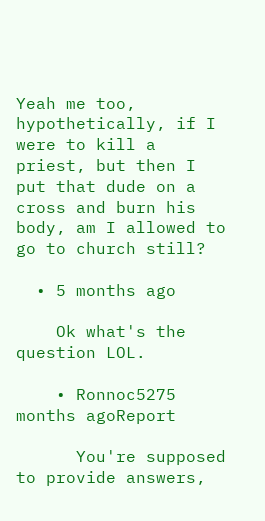Yeah me too, hypothetically, if I were to kill a priest, but then I put that dude on a cross and burn his body, am I allowed to go to church still?

  • 5 months ago

    Ok what's the question LOL.

    • Ronnoc5275 months agoReport

      You're supposed to provide answers,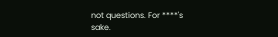not questions. For ****'s sake.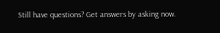Still have questions? Get answers by asking now.